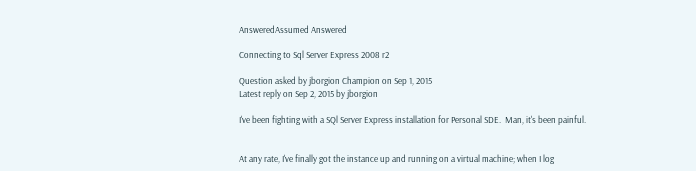AnsweredAssumed Answered

Connecting to Sql Server Express 2008 r2

Question asked by jborgion Champion on Sep 1, 2015
Latest reply on Sep 2, 2015 by jborgion

I've been fighting with a SQl Server Express installation for Personal SDE.  Man, it's been painful.


At any rate, I've finally got the instance up and running on a virtual machine; when I log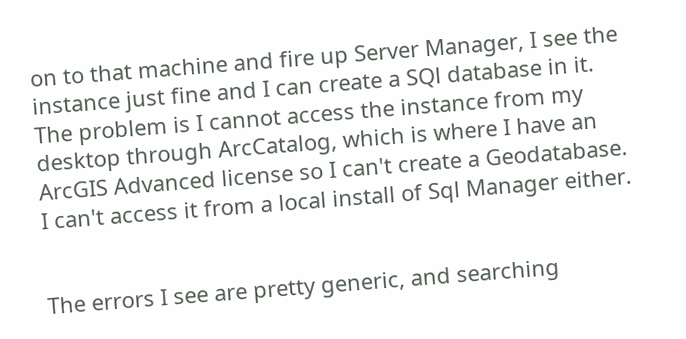on to that machine and fire up Server Manager, I see the instance just fine and I can create a SQl database in it.  The problem is I cannot access the instance from my desktop through ArcCatalog, which is where I have an ArcGIS Advanced license so I can't create a Geodatabase.  I can't access it from a local install of Sql Manager either.


The errors I see are pretty generic, and searching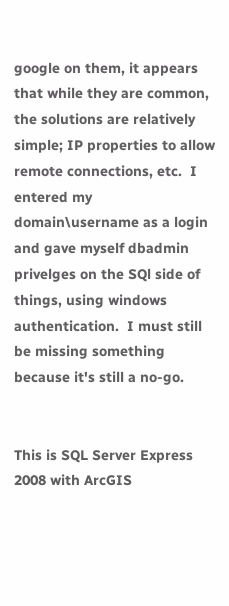google on them, it appears that while they are common, the solutions are relatively simple; IP properties to allow remote connections, etc.  I entered my domain\username as a login and gave myself dbadmin privelges on the SQl side of things, using windows authentication.  I must still be missing something because it's still a no-go.


This is SQL Server Express 2008 with ArcGIS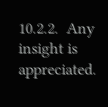10.2.2.  Any insight is appreciated.